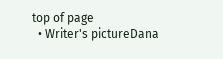top of page
  • Writer's pictureDana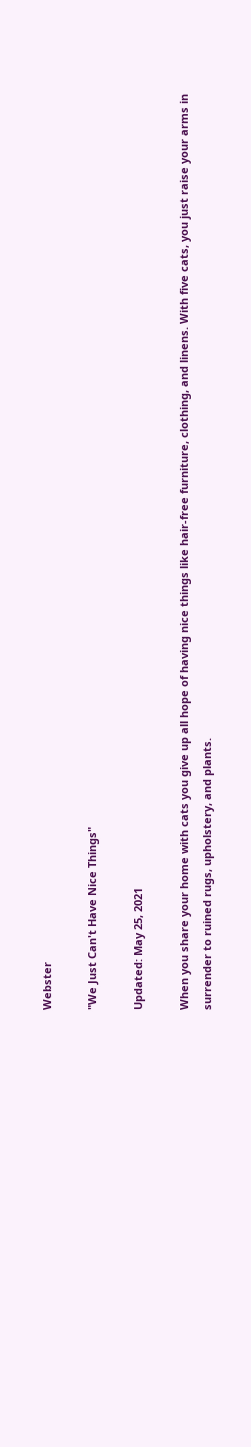Webster

"We Just Can't Have Nice Things"

Updated: May 25, 2021

When you share your home with cats you give up all hope of having nice things like hair-free furniture, clothing, and linens. With five cats, you just raise your arms in surrender to ruined rugs, upholstery, and plants.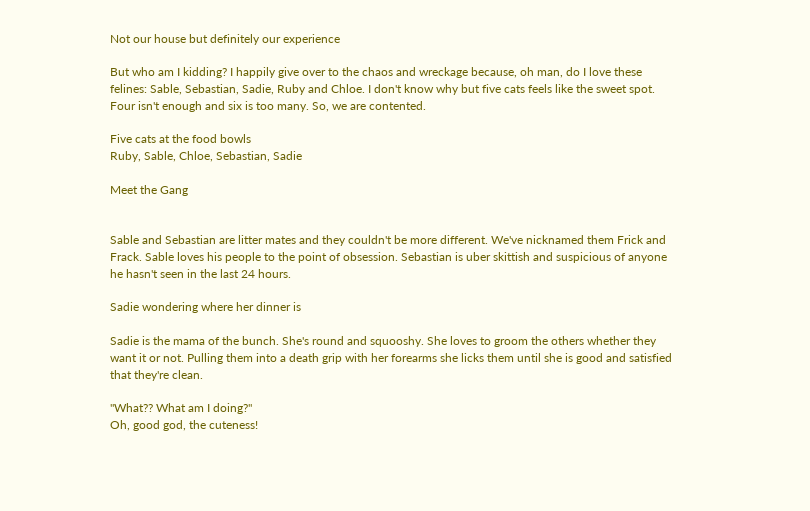Not our house but definitely our experience

But who am I kidding? I happily give over to the chaos and wreckage because, oh man, do I love these felines: Sable, Sebastian, Sadie, Ruby and Chloe. I don't know why but five cats feels like the sweet spot. Four isn't enough and six is too many. So, we are contented.

Five cats at the food bowls
Ruby, Sable, Chloe, Sebastian, Sadie

Meet the Gang


Sable and Sebastian are litter mates and they couldn't be more different. We've nicknamed them Frick and Frack. Sable loves his people to the point of obsession. Sebastian is uber skittish and suspicious of anyone he hasn't seen in the last 24 hours.

Sadie wondering where her dinner is

Sadie is the mama of the bunch. She's round and squooshy. She loves to groom the others whether they want it or not. Pulling them into a death grip with her forearms she licks them until she is good and satisfied that they're clean.

"What?? What am I doing?"
Oh, good god, the cuteness!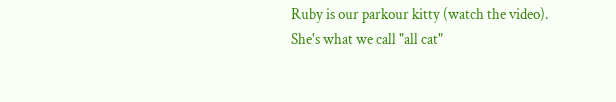Ruby is our parkour kitty (watch the video). She's what we call "all cat"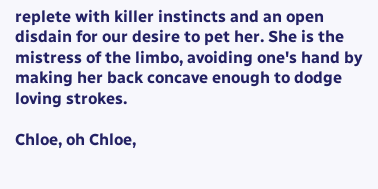replete with killer instincts and an open disdain for our desire to pet her. She is the mistress of the limbo, avoiding one's hand by making her back concave enough to dodge loving strokes.

Chloe, oh Chloe,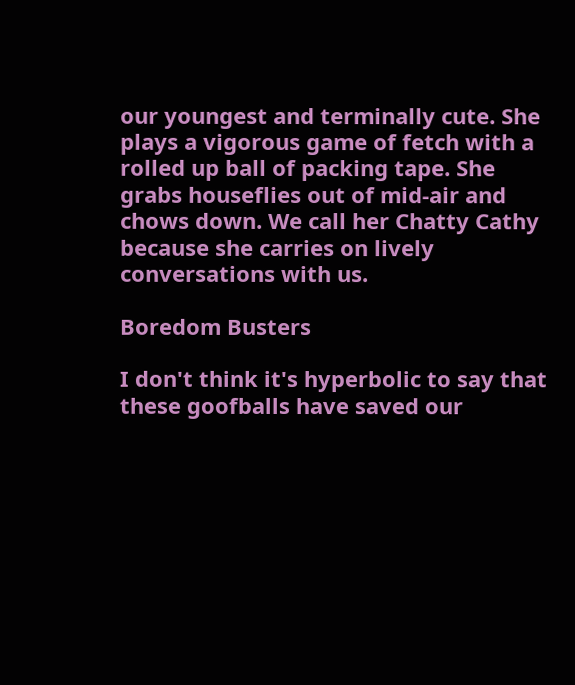our youngest and terminally cute. She plays a vigorous game of fetch with a rolled up ball of packing tape. She grabs houseflies out of mid-air and chows down. We call her Chatty Cathy because she carries on lively conversations with us.

Boredom Busters

I don't think it's hyperbolic to say that these goofballs have saved our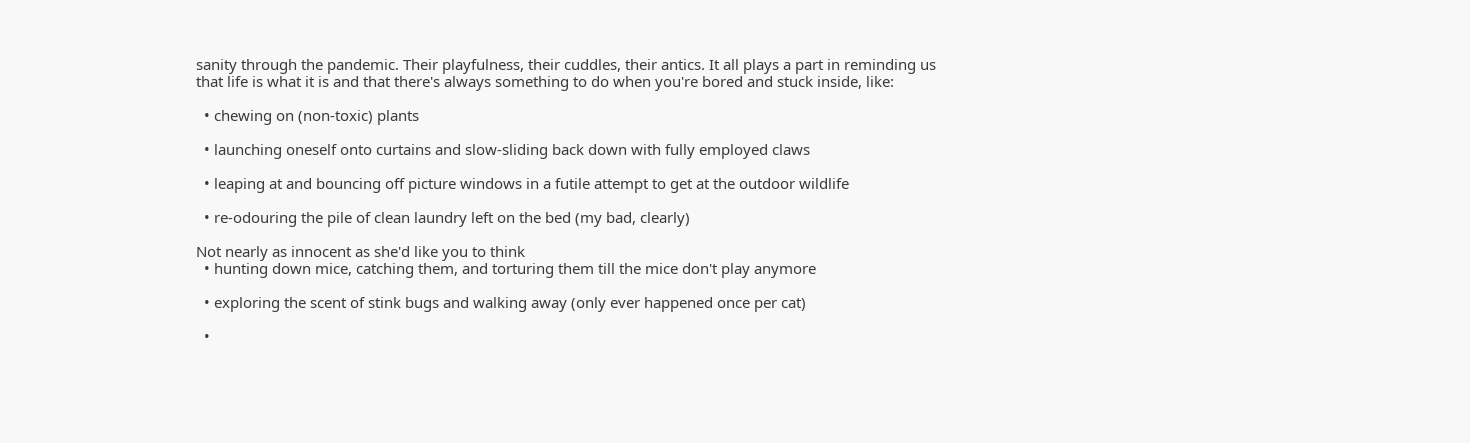sanity through the pandemic. Their playfulness, their cuddles, their antics. It all plays a part in reminding us that life is what it is and that there's always something to do when you're bored and stuck inside, like:

  • chewing on (non-toxic) plants

  • launching oneself onto curtains and slow-sliding back down with fully employed claws

  • leaping at and bouncing off picture windows in a futile attempt to get at the outdoor wildlife

  • re-odouring the pile of clean laundry left on the bed (my bad, clearly)

Not nearly as innocent as she'd like you to think
  • hunting down mice, catching them, and torturing them till the mice don't play anymore

  • exploring the scent of stink bugs and walking away (only ever happened once per cat)

  •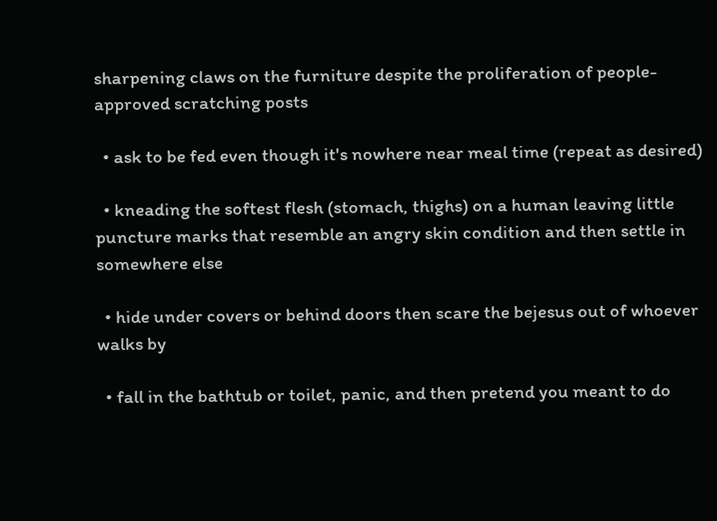sharpening claws on the furniture despite the proliferation of people-approved scratching posts

  • ask to be fed even though it's nowhere near meal time (repeat as desired)

  • kneading the softest flesh (stomach, thighs) on a human leaving little puncture marks that resemble an angry skin condition and then settle in somewhere else

  • hide under covers or behind doors then scare the bejesus out of whoever walks by

  • fall in the bathtub or toilet, panic, and then pretend you meant to do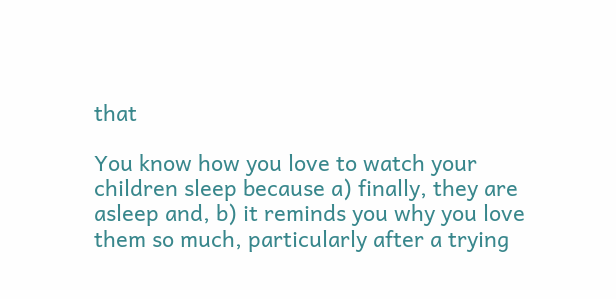that

You know how you love to watch your children sleep because a) finally, they are asleep and, b) it reminds you why you love them so much, particularly after a trying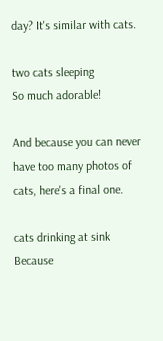day? It's similar with cats.

two cats sleeping
So much adorable!

And because you can never have too many photos of cats, here's a final one.

cats drinking at sink
Because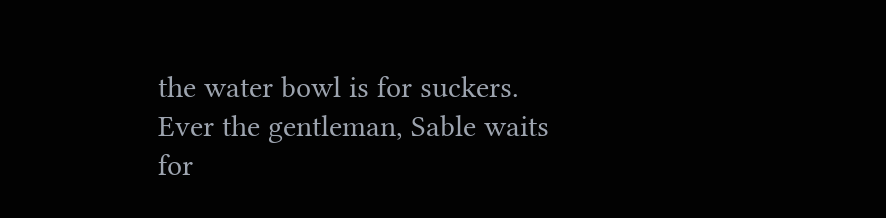the water bowl is for suckers. Ever the gentleman, Sable waits for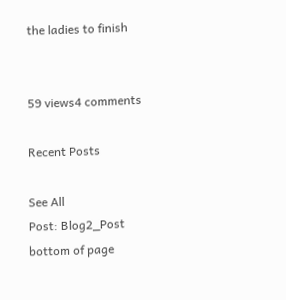the ladies to finish


59 views4 comments

Recent Posts

See All
Post: Blog2_Post
bottom of page